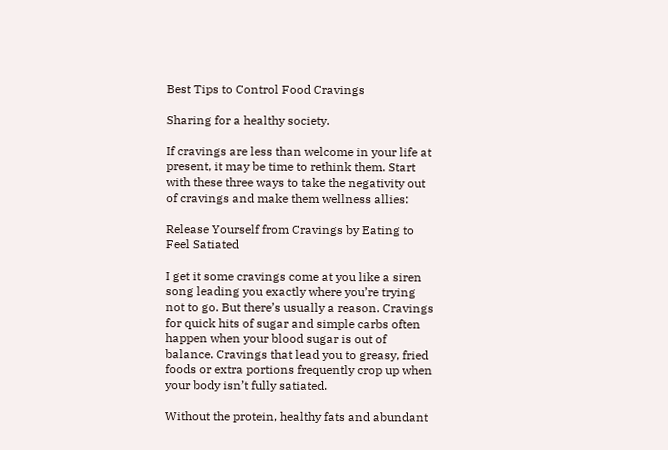Best Tips to Control Food Cravings

Sharing for a healthy society.

If cravings are less than welcome in your life at present, it may be time to rethink them. Start with these three ways to take the negativity out of cravings and make them wellness allies:

Release Yourself from Cravings by Eating to Feel Satiated

I get it some cravings come at you like a siren song leading you exactly where you’re trying not to go. But there’s usually a reason. Cravings for quick hits of sugar and simple carbs often happen when your blood sugar is out of balance. Cravings that lead you to greasy, fried foods or extra portions frequently crop up when your body isn’t fully satiated.

Without the protein, healthy fats and abundant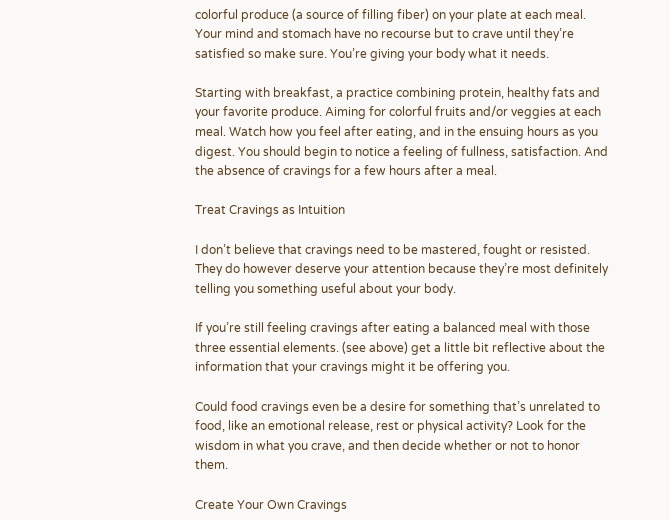colorful produce (a source of filling fiber) on your plate at each meal. Your mind and stomach have no recourse but to crave until they’re satisfied so make sure. You’re giving your body what it needs.

Starting with breakfast, a practice combining protein, healthy fats and your favorite produce. Aiming for colorful fruits and/or veggies at each meal. Watch how you feel after eating, and in the ensuing hours as you digest. You should begin to notice a feeling of fullness, satisfaction. And the absence of cravings for a few hours after a meal.

Treat Cravings as Intuition

I don’t believe that cravings need to be mastered, fought or resisted. They do however deserve your attention because they’re most definitely telling you something useful about your body.

If you’re still feeling cravings after eating a balanced meal with those three essential elements. (see above) get a little bit reflective about the information that your cravings might it be offering you.

Could food cravings even be a desire for something that’s unrelated to food, like an emotional release, rest or physical activity? Look for the wisdom in what you crave, and then decide whether or not to honor them.

Create Your Own Cravings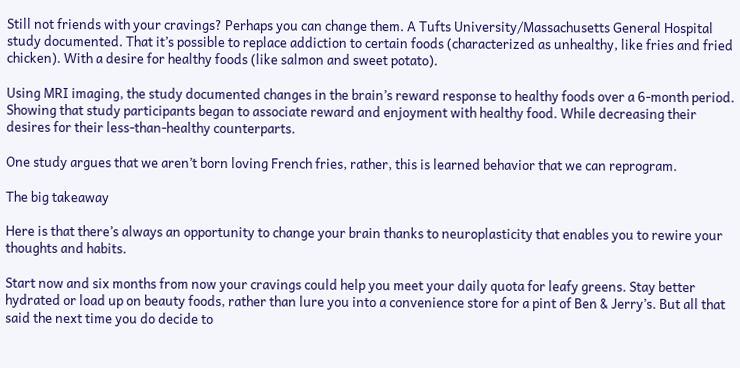Still not friends with your cravings? Perhaps you can change them. A Tufts University/Massachusetts General Hospital study documented. That it’s possible to replace addiction to certain foods (characterized as unhealthy, like fries and fried chicken). With a desire for healthy foods (like salmon and sweet potato).

Using MRI imaging, the study documented changes in the brain’s reward response to healthy foods over a 6-month period. Showing that study participants began to associate reward and enjoyment with healthy food. While decreasing their desires for their less-than-healthy counterparts.

One study argues that we aren’t born loving French fries, rather, this is learned behavior that we can reprogram.

The big takeaway

Here is that there’s always an opportunity to change your brain thanks to neuroplasticity that enables you to rewire your thoughts and habits.

Start now and six months from now your cravings could help you meet your daily quota for leafy greens. Stay better hydrated or load up on beauty foods, rather than lure you into a convenience store for a pint of Ben & Jerry’s. But all that said the next time you do decide to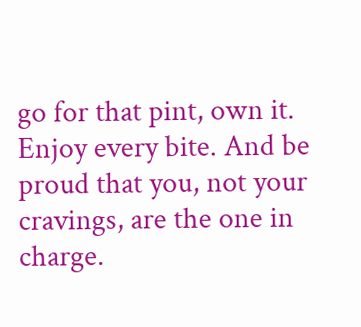go for that pint, own it. Enjoy every bite. And be proud that you, not your cravings, are the one in charge.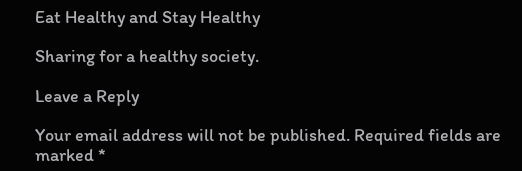Eat Healthy and Stay Healthy

Sharing for a healthy society.

Leave a Reply

Your email address will not be published. Required fields are marked *